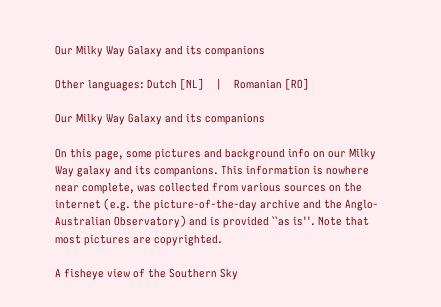Our Milky Way Galaxy and its companions

Other languages: Dutch [NL]    |    Romanian [RO]

Our Milky Way Galaxy and its companions

On this page, some pictures and background info on our Milky Way galaxy and its companions. This information is nowhere near complete, was collected from various sources on the internet (e.g. the picture-of-the-day archive and the Anglo-Australian Observatory) and is provided ``as is''. Note that most pictures are copyrighted.

A fisheye view of the Southern Sky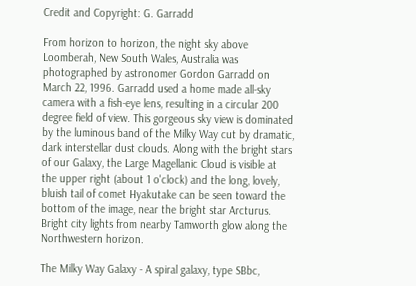Credit and Copyright: G. Garradd

From horizon to horizon, the night sky above Loomberah, New South Wales, Australia was photographed by astronomer Gordon Garradd on March 22, 1996. Garradd used a home made all-sky camera with a fish-eye lens, resulting in a circular 200 degree field of view. This gorgeous sky view is dominated by the luminous band of the Milky Way cut by dramatic, dark interstellar dust clouds. Along with the bright stars of our Galaxy, the Large Magellanic Cloud is visible at the upper right (about 1 o'clock) and the long, lovely, bluish tail of comet Hyakutake can be seen toward the bottom of the image, near the bright star Arcturus. Bright city lights from nearby Tamworth glow along the Northwestern horizon.

The Milky Way Galaxy - A spiral galaxy, type SBbc,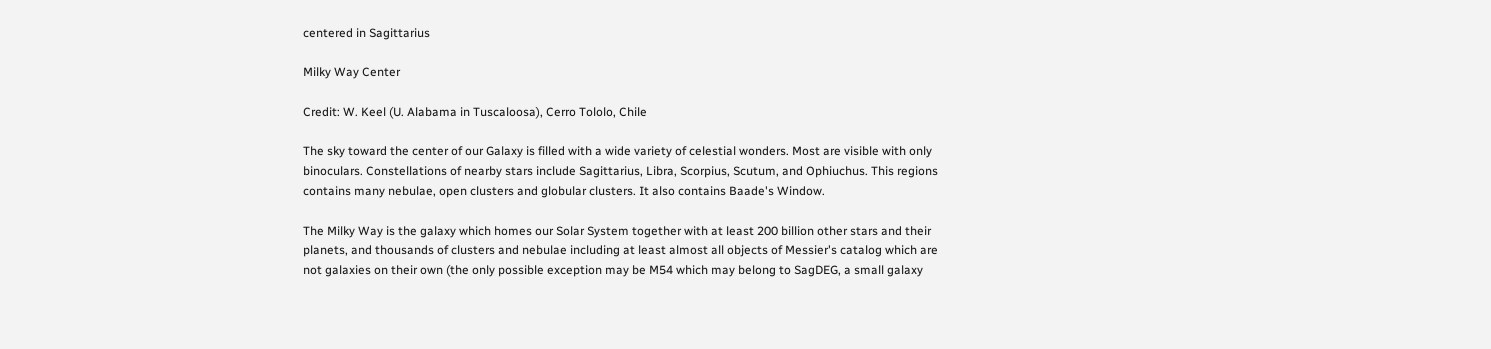centered in Sagittarius

Milky Way Center

Credit: W. Keel (U. Alabama in Tuscaloosa), Cerro Tololo, Chile

The sky toward the center of our Galaxy is filled with a wide variety of celestial wonders. Most are visible with only binoculars. Constellations of nearby stars include Sagittarius, Libra, Scorpius, Scutum, and Ophiuchus. This regions contains many nebulae, open clusters and globular clusters. It also contains Baade's Window.

The Milky Way is the galaxy which homes our Solar System together with at least 200 billion other stars and their planets, and thousands of clusters and nebulae including at least almost all objects of Messier's catalog which are not galaxies on their own (the only possible exception may be M54 which may belong to SagDEG, a small galaxy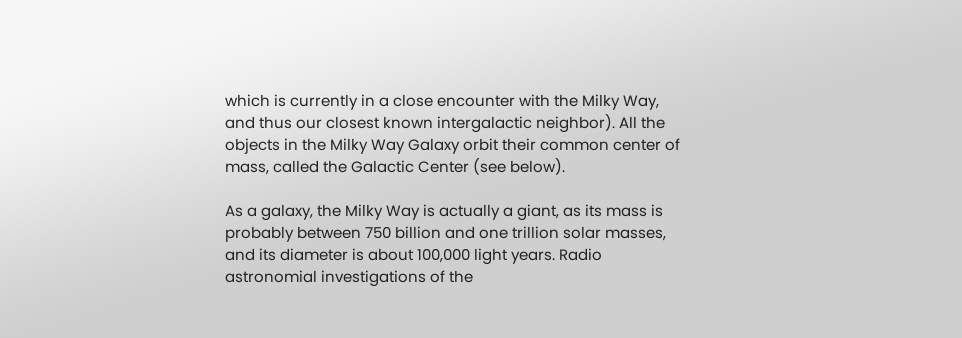which is currently in a close encounter with the Milky Way, and thus our closest known intergalactic neighbor). All the objects in the Milky Way Galaxy orbit their common center of mass, called the Galactic Center (see below).

As a galaxy, the Milky Way is actually a giant, as its mass is probably between 750 billion and one trillion solar masses, and its diameter is about 100,000 light years. Radio astronomial investigations of the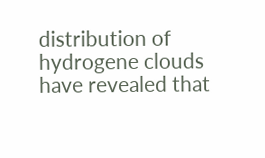distribution of hydrogene clouds have revealed that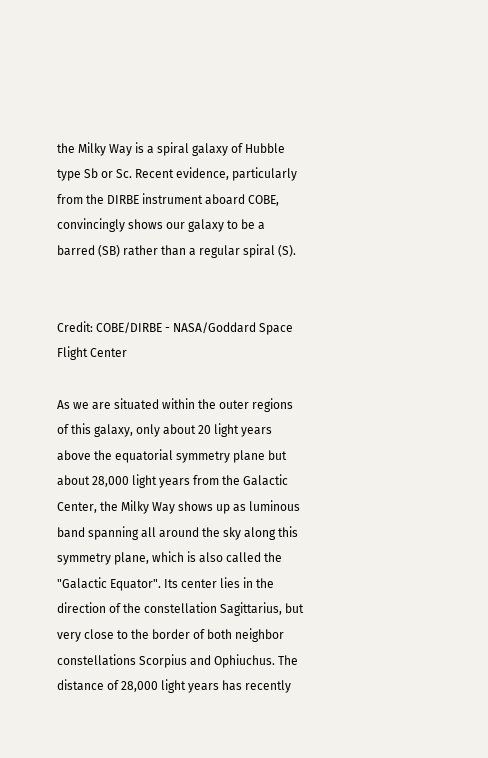the Milky Way is a spiral galaxy of Hubble type Sb or Sc. Recent evidence, particularly from the DIRBE instrument aboard COBE, convincingly shows our galaxy to be a barred (SB) rather than a regular spiral (S).


Credit: COBE/DIRBE - NASA/Goddard Space Flight Center

As we are situated within the outer regions of this galaxy, only about 20 light years above the equatorial symmetry plane but about 28,000 light years from the Galactic Center, the Milky Way shows up as luminous band spanning all around the sky along this symmetry plane, which is also called the "Galactic Equator". Its center lies in the direction of the constellation Sagittarius, but very close to the border of both neighbor constellations Scorpius and Ophiuchus. The distance of 28,000 light years has recently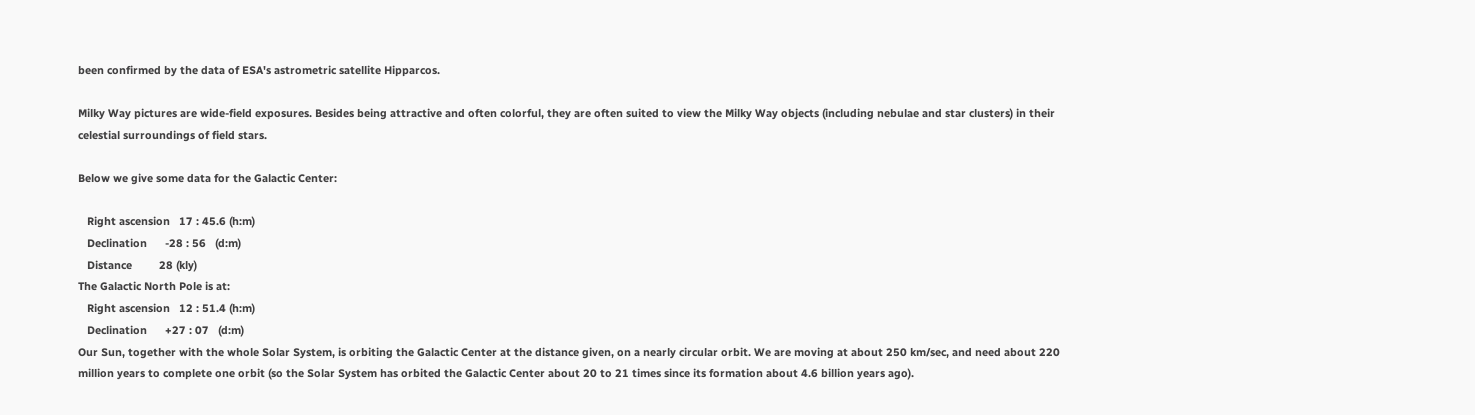been confirmed by the data of ESA's astrometric satellite Hipparcos.

Milky Way pictures are wide-field exposures. Besides being attractive and often colorful, they are often suited to view the Milky Way objects (including nebulae and star clusters) in their celestial surroundings of field stars.

Below we give some data for the Galactic Center:

   Right ascension   17 : 45.6 (h:m)
   Declination      -28 : 56   (d:m)
   Distance         28 (kly)
The Galactic North Pole is at:
   Right ascension   12 : 51.4 (h:m)
   Declination      +27 : 07   (d:m)
Our Sun, together with the whole Solar System, is orbiting the Galactic Center at the distance given, on a nearly circular orbit. We are moving at about 250 km/sec, and need about 220 million years to complete one orbit (so the Solar System has orbited the Galactic Center about 20 to 21 times since its formation about 4.6 billion years ago).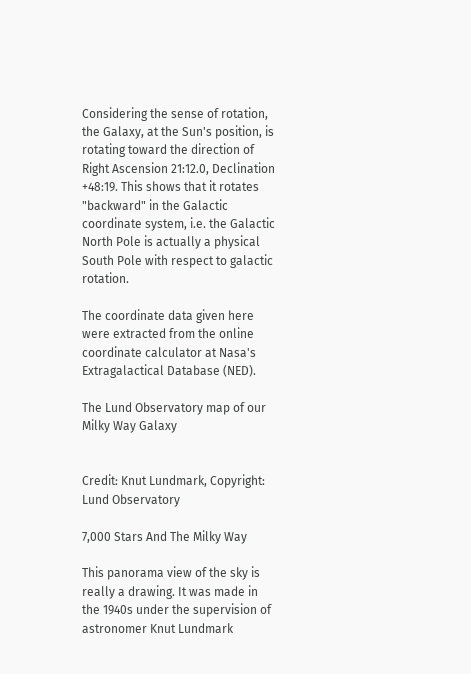Considering the sense of rotation, the Galaxy, at the Sun's position, is rotating toward the direction of Right Ascension 21:12.0, Declination +48:19. This shows that it rotates "backward" in the Galactic coordinate system, i.e. the Galactic North Pole is actually a physical South Pole with respect to galactic rotation.

The coordinate data given here were extracted from the online coordinate calculator at Nasa's Extragalactical Database (NED).

The Lund Observatory map of our Milky Way Galaxy


Credit: Knut Lundmark, Copyright: Lund Observatory

7,000 Stars And The Milky Way

This panorama view of the sky is really a drawing. It was made in the 1940s under the supervision of astronomer Knut Lundmark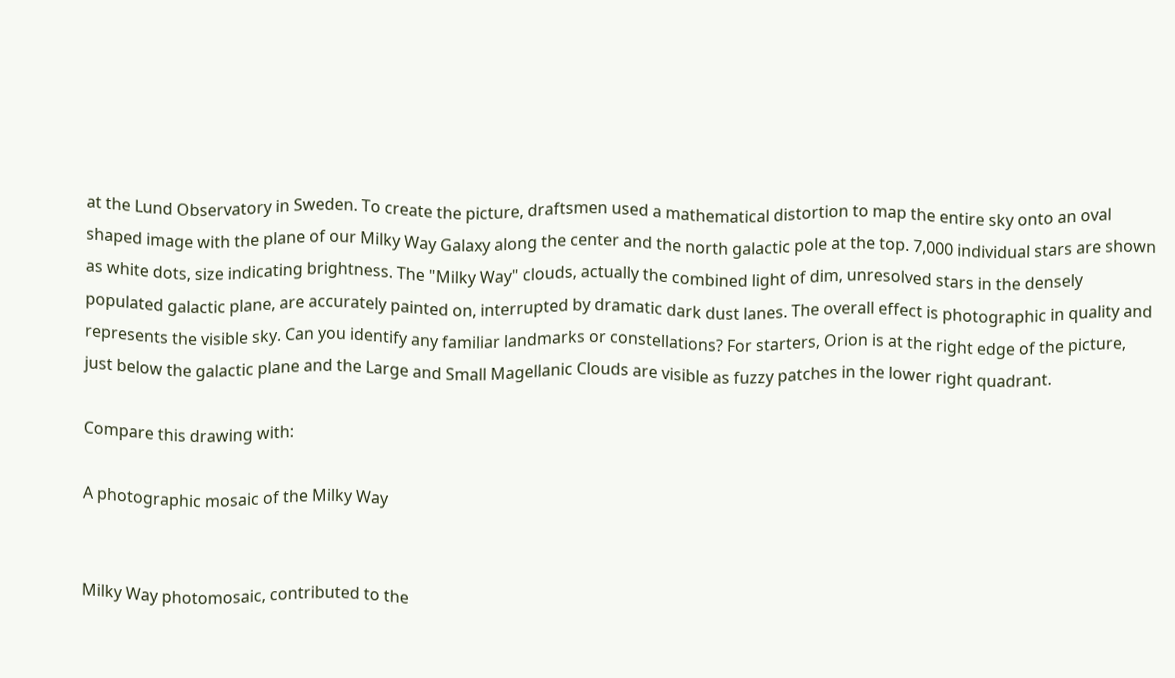at the Lund Observatory in Sweden. To create the picture, draftsmen used a mathematical distortion to map the entire sky onto an oval shaped image with the plane of our Milky Way Galaxy along the center and the north galactic pole at the top. 7,000 individual stars are shown as white dots, size indicating brightness. The "Milky Way" clouds, actually the combined light of dim, unresolved stars in the densely populated galactic plane, are accurately painted on, interrupted by dramatic dark dust lanes. The overall effect is photographic in quality and represents the visible sky. Can you identify any familiar landmarks or constellations? For starters, Orion is at the right edge of the picture, just below the galactic plane and the Large and Small Magellanic Clouds are visible as fuzzy patches in the lower right quadrant.

Compare this drawing with:

A photographic mosaic of the Milky Way


Milky Way photomosaic, contributed to the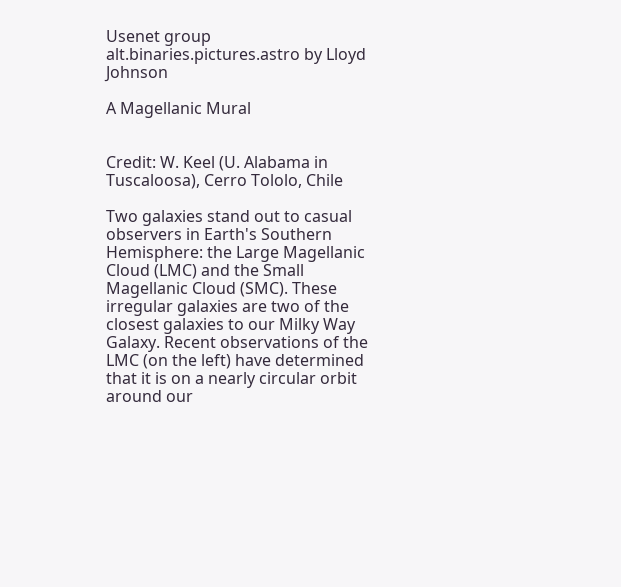Usenet group alt.binaries.pictures.astro by Lloyd Johnson

A Magellanic Mural


Credit: W. Keel (U. Alabama in Tuscaloosa), Cerro Tololo, Chile

Two galaxies stand out to casual observers in Earth's Southern Hemisphere: the Large Magellanic Cloud (LMC) and the Small Magellanic Cloud (SMC). These irregular galaxies are two of the closest galaxies to our Milky Way Galaxy. Recent observations of the LMC (on the left) have determined that it is on a nearly circular orbit around our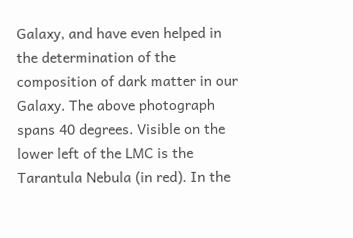Galaxy, and have even helped in the determination of the composition of dark matter in our Galaxy. The above photograph spans 40 degrees. Visible on the lower left of the LMC is the Tarantula Nebula (in red). In the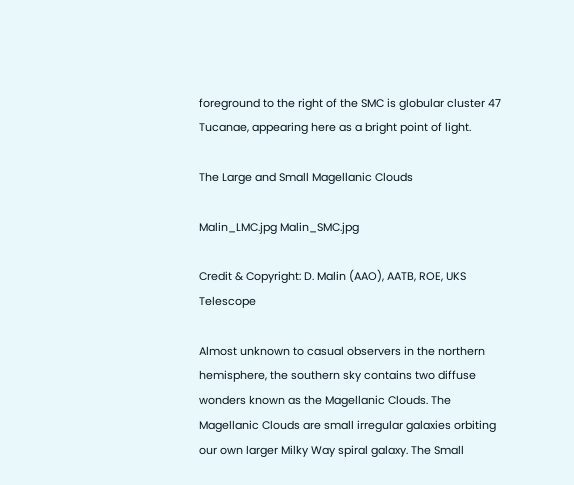foreground to the right of the SMC is globular cluster 47 Tucanae, appearing here as a bright point of light.

The Large and Small Magellanic Clouds

Malin_LMC.jpg Malin_SMC.jpg

Credit & Copyright: D. Malin (AAO), AATB, ROE, UKS Telescope

Almost unknown to casual observers in the northern hemisphere, the southern sky contains two diffuse wonders known as the Magellanic Clouds. The Magellanic Clouds are small irregular galaxies orbiting our own larger Milky Way spiral galaxy. The Small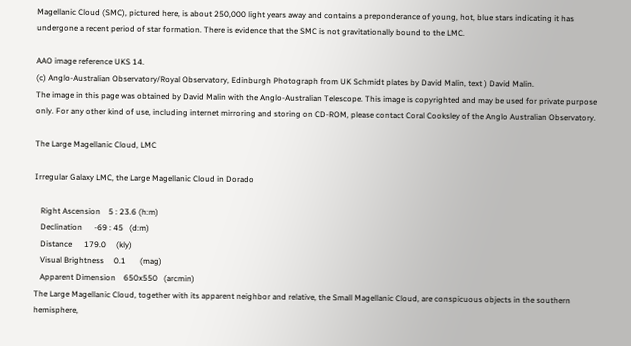Magellanic Cloud (SMC), pictured here, is about 250,000 light years away and contains a preponderance of young, hot, blue stars indicating it has undergone a recent period of star formation. There is evidence that the SMC is not gravitationally bound to the LMC.

AAO image reference UKS 14.
(c) Anglo-Australian Observatory/Royal Observatory, Edinburgh Photograph from UK Schmidt plates by David Malin, text ) David Malin.
The image in this page was obtained by David Malin with the Anglo-Australian Telescope. This image is copyrighted and may be used for private purpose only. For any other kind of use, including internet mirroring and storing on CD-ROM, please contact Coral Cooksley of the Anglo Australian Observatory.

The Large Magellanic Cloud, LMC

Irregular Galaxy LMC, the Large Magellanic Cloud in Dorado

   Right Ascension    5 : 23.6 (h:m)
   Declination      -69 : 45   (d:m)
   Distance      179.0     (kly)
   Visual Brightness     0.1       (mag)
   Apparent Dimension    650x550   (arcmin)
The Large Magellanic Cloud, together with its apparent neighbor and relative, the Small Magellanic Cloud, are conspicuous objects in the southern hemisphere,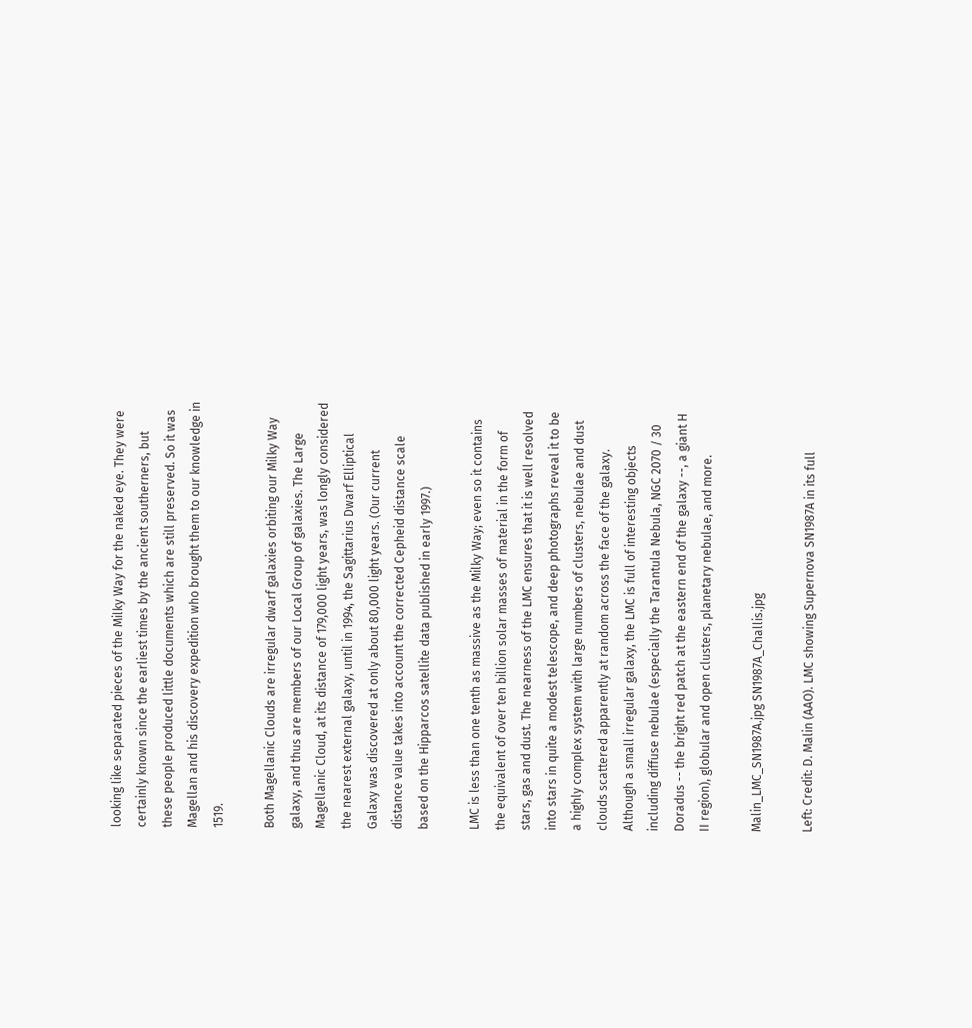looking like separated pieces of the Milky Way for the naked eye. They were certainly known since the earliest times by the ancient southerners, but these people produced little documents which are still preserved. So it was Magellan and his discovery expedition who brought them to our knowledge in 1519.

Both Magellanic Clouds are irregular dwarf galaxies orbiting our Milky Way galaxy, and thus are members of our Local Group of galaxies. The Large Magellanic Cloud, at its distance of 179,000 light years, was longly considered the nearest external galaxy, until in 1994, the Sagittarius Dwarf Elliptical Galaxy was discovered at only about 80,000 light years. (Our current distance value takes into account the corrected Cepheid distance scale based on the Hipparcos satellite data published in early 1997.)

LMC is less than one tenth as massive as the Milky Way; even so it contains the equivalent of over ten billion solar masses of material in the form of stars, gas and dust. The nearness of the LMC ensures that it is well resolved into stars in quite a modest telescope, and deep photographs reveal it to be a highly complex system with large numbers of clusters, nebulae and dust clouds scattered apparently at random across the face of the galaxy. Although a small irregular galaxy, the LMC is full of interesting objects including diffuse nebulae (especially the Tarantula Nebula, NGC 2070 / 30 Doradus -- the bright red patch at the eastern end of the galaxy --, a giant H II region), globular and open clusters, planetary nebulae, and more.

Malin_LMC_SN1987A.jpg SN1987A_Challis.jpg

Left: Credit: D. Malin (AAO). LMC showing Supernova SN1987A in its full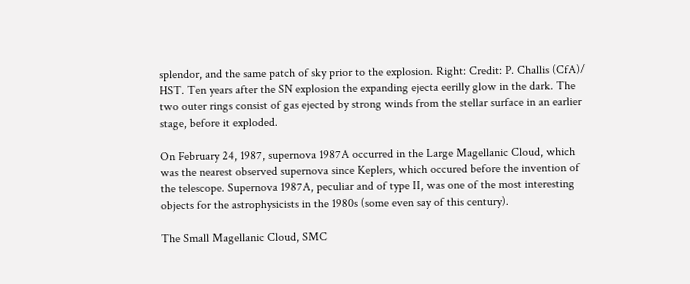splendor, and the same patch of sky prior to the explosion. Right: Credit: P. Challis (CfA)/ HST. Ten years after the SN explosion the expanding ejecta eerilly glow in the dark. The two outer rings consist of gas ejected by strong winds from the stellar surface in an earlier stage, before it exploded.

On February 24, 1987, supernova 1987A occurred in the Large Magellanic Cloud, which was the nearest observed supernova since Keplers, which occured before the invention of the telescope. Supernova 1987A, peculiar and of type II, was one of the most interesting objects for the astrophysicists in the 1980s (some even say of this century).

The Small Magellanic Cloud, SMC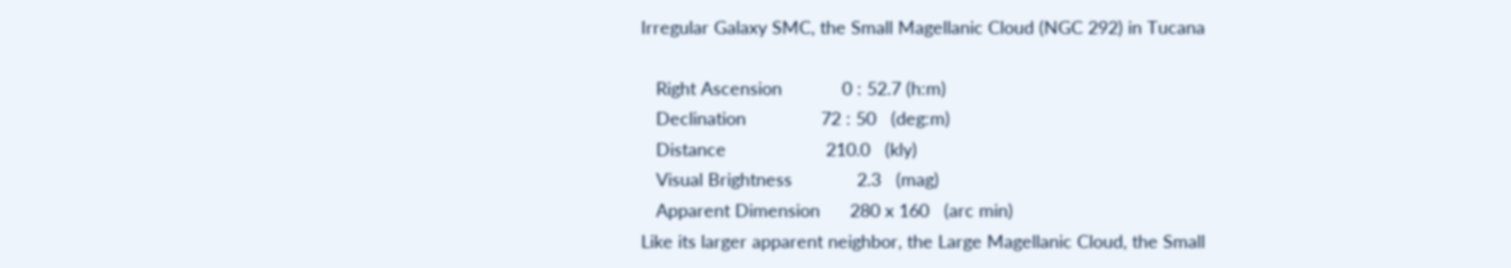Irregular Galaxy SMC, the Small Magellanic Cloud (NGC 292) in Tucana

   Right Ascension            0 : 52.7 (h:m)
   Declination               72 : 50   (deg:m)
   Distance                    210.0   (kly)
   Visual Brightness             2.3   (mag)
   Apparent Dimension      280 x 160   (arc min)
Like its larger apparent neighbor, the Large Magellanic Cloud, the Small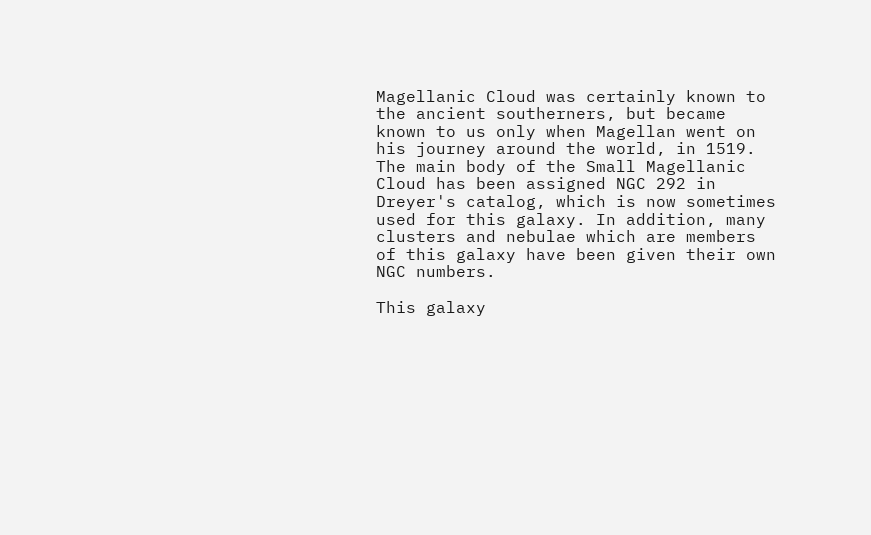Magellanic Cloud was certainly known to the ancient southerners, but became known to us only when Magellan went on his journey around the world, in 1519. The main body of the Small Magellanic Cloud has been assigned NGC 292 in Dreyer's catalog, which is now sometimes used for this galaxy. In addition, many clusters and nebulae which are members of this galaxy have been given their own NGC numbers.

This galaxy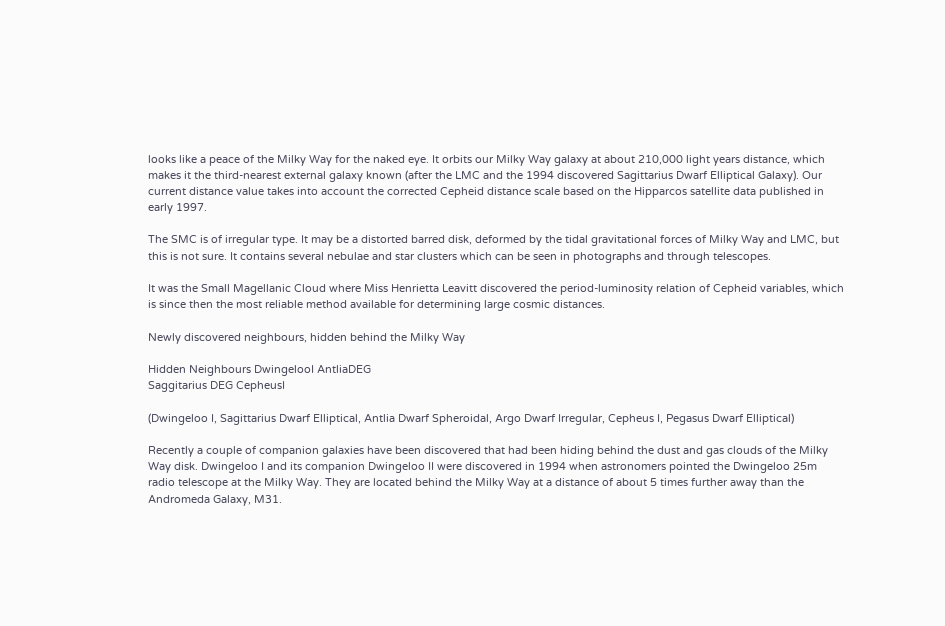looks like a peace of the Milky Way for the naked eye. It orbits our Milky Way galaxy at about 210,000 light years distance, which makes it the third-nearest external galaxy known (after the LMC and the 1994 discovered Sagittarius Dwarf Elliptical Galaxy). Our current distance value takes into account the corrected Cepheid distance scale based on the Hipparcos satellite data published in early 1997.

The SMC is of irregular type. It may be a distorted barred disk, deformed by the tidal gravitational forces of Milky Way and LMC, but this is not sure. It contains several nebulae and star clusters which can be seen in photographs and through telescopes.

It was the Small Magellanic Cloud where Miss Henrietta Leavitt discovered the period-luminosity relation of Cepheid variables, which is since then the most reliable method available for determining large cosmic distances.

Newly discovered neighbours, hidden behind the Milky Way

Hidden Neighbours DwingelooI AntliaDEG
Saggitarius DEG CepheusI

(Dwingeloo I, Sagittarius Dwarf Elliptical, Antlia Dwarf Spheroidal, Argo Dwarf Irregular, Cepheus I, Pegasus Dwarf Elliptical)

Recently a couple of companion galaxies have been discovered that had been hiding behind the dust and gas clouds of the Milky Way disk. Dwingeloo I and its companion Dwingeloo II were discovered in 1994 when astronomers pointed the Dwingeloo 25m radio telescope at the Milky Way. They are located behind the Milky Way at a distance of about 5 times further away than the Andromeda Galaxy, M31.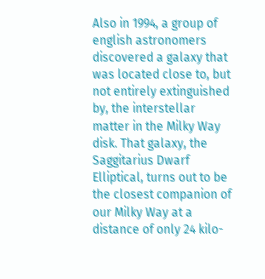Also in 1994, a group of english astronomers discovered a galaxy that was located close to, but not entirely extinguished by, the interstellar matter in the Milky Way disk. That galaxy, the Saggitarius Dwarf Elliptical, turns out to be the closest companion of our Milky Way at a distance of only 24 kilo-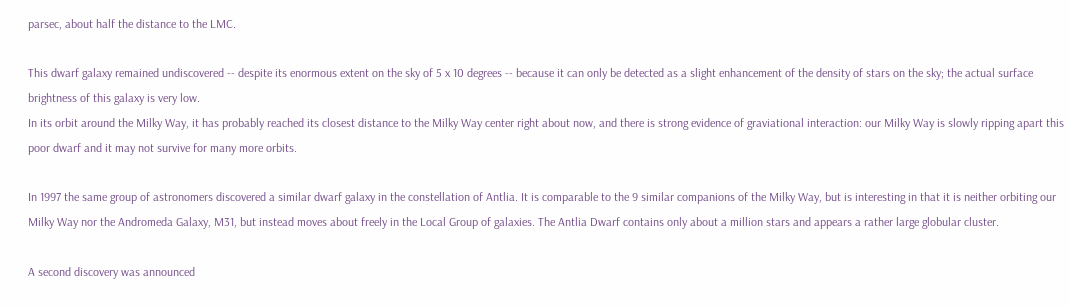parsec, about half the distance to the LMC.

This dwarf galaxy remained undiscovered -- despite its enormous extent on the sky of 5 x 10 degrees -- because it can only be detected as a slight enhancement of the density of stars on the sky; the actual surface brightness of this galaxy is very low.
In its orbit around the Milky Way, it has probably reached its closest distance to the Milky Way center right about now, and there is strong evidence of graviational interaction: our Milky Way is slowly ripping apart this poor dwarf and it may not survive for many more orbits.

In 1997 the same group of astronomers discovered a similar dwarf galaxy in the constellation of Antlia. It is comparable to the 9 similar companions of the Milky Way, but is interesting in that it is neither orbiting our Milky Way nor the Andromeda Galaxy, M31, but instead moves about freely in the Local Group of galaxies. The Antlia Dwarf contains only about a million stars and appears a rather large globular cluster.

A second discovery was announced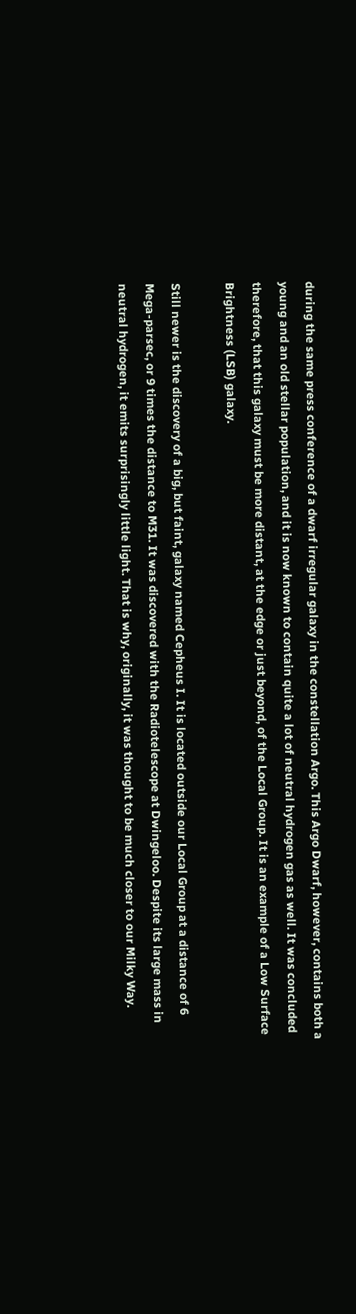during the same press conference of a dwarf irregular galaxy in the constellation Argo. This Argo Dwarf, however, contains both a young and an old stellar population, and it is now known to contain quite a lot of neutral hydrogen gas as well. It was concluded therefore, that this galaxy must be more distant, at the edge or just beyond, of the Local Group. It is an example of a Low Surface Brightness (LSB) galaxy.

Still newer is the discovery of a big, but faint, galaxy named Cepheus I. It is located outside our Local Group at a distance of 6 Mega-parsec, or 9 times the distance to M31. It was discovered with the Radiotelescope at Dwingeloo. Despite its large mass in neutral hydrogen, it emits surprisingly little light. That is why, originally, it was thought to be much closer to our Milky Way.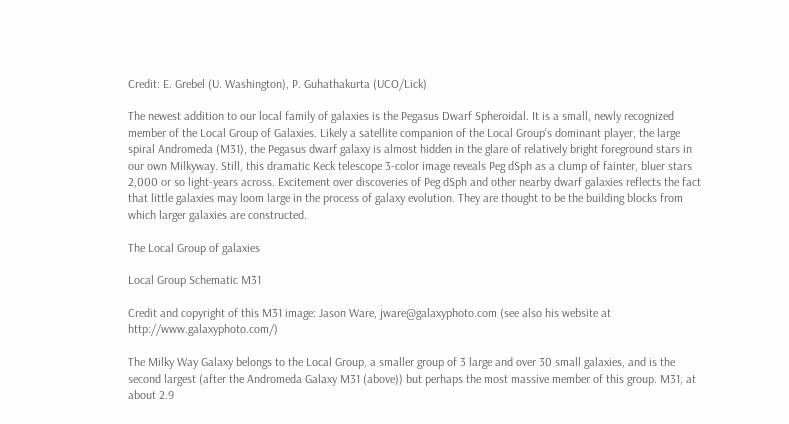Credit: E. Grebel (U. Washington), P. Guhathakurta (UCO/Lick)

The newest addition to our local family of galaxies is the Pegasus Dwarf Spheroidal. It is a small, newly recognized member of the Local Group of Galaxies. Likely a satellite companion of the Local Group's dominant player, the large spiral Andromeda (M31), the Pegasus dwarf galaxy is almost hidden in the glare of relatively bright foreground stars in our own Milkyway. Still, this dramatic Keck telescope 3-color image reveals Peg dSph as a clump of fainter, bluer stars 2,000 or so light-years across. Excitement over discoveries of Peg dSph and other nearby dwarf galaxies reflects the fact that little galaxies may loom large in the process of galaxy evolution. They are thought to be the building blocks from which larger galaxies are constructed.

The Local Group of galaxies

Local Group Schematic M31

Credit and copyright of this M31 image: Jason Ware, jware@galaxyphoto.com (see also his website at http://www.galaxyphoto.com/)

The Milky Way Galaxy belongs to the Local Group, a smaller group of 3 large and over 30 small galaxies, and is the second largest (after the Andromeda Galaxy M31 (above)) but perhaps the most massive member of this group. M31, at about 2.9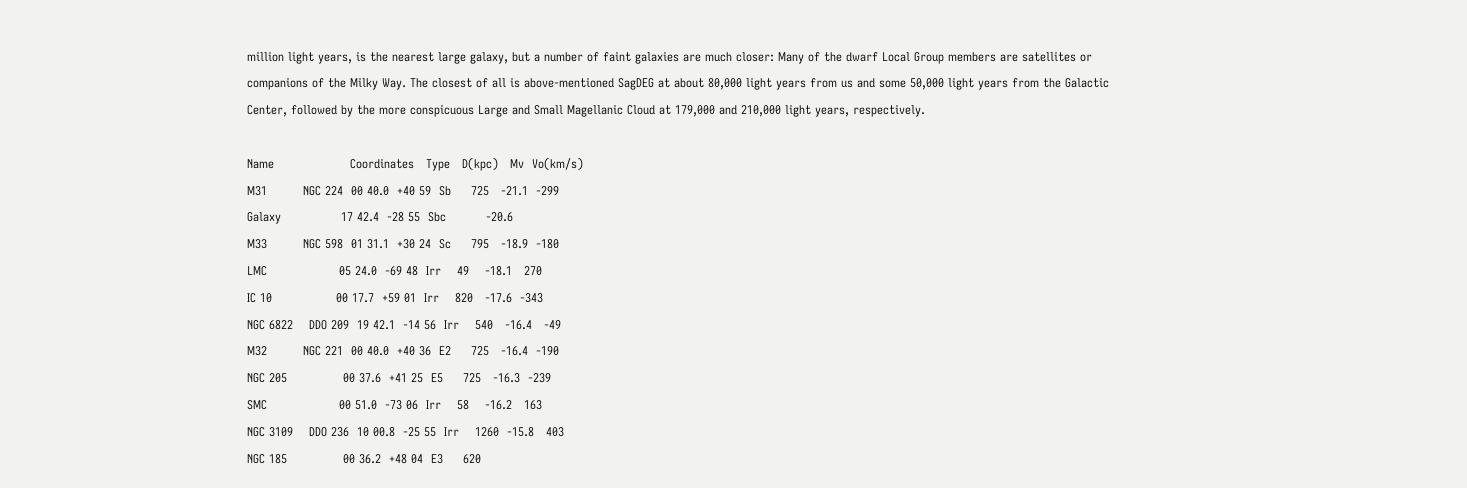million light years, is the nearest large galaxy, but a number of faint galaxies are much closer: Many of the dwarf Local Group members are satellites or companions of the Milky Way. The closest of all is above-mentioned SagDEG at about 80,000 light years from us and some 50,000 light years from the Galactic Center, followed by the more conspicuous Large and Small Magellanic Cloud at 179,000 and 210,000 light years, respectively.

Name                   Coordinates   Type   D(kpc)   Mv  Vo(km/s)
M31         NGC 224  00 40.0  +40 59  Sb     725   -21.1  -299
Galaxy               17 42.4  -28 55  Sbc          -20.6
M33         NGC 598  01 31.1  +30 24  Sc     795   -18.9  -180
LMC                  05 24.0  -69 48  Irr    49    -18.1   270
IC 10                00 17.7  +59 01  Irr    820   -17.6  -343
NGC 6822    DDO 209  19 42.1  -14 56  Irr    540   -16.4   -49
M32         NGC 221  00 40.0  +40 36  E2     725   -16.4  -190
NGC 205              00 37.6  +41 25  E5     725   -16.3  -239
SMC                  00 51.0  -73 06  Irr    58    -16.2   163
NGC 3109    DDO 236  10 00.8  -25 55  Irr    1260  -15.8   403
NGC 185              00 36.2  +48 04  E3     620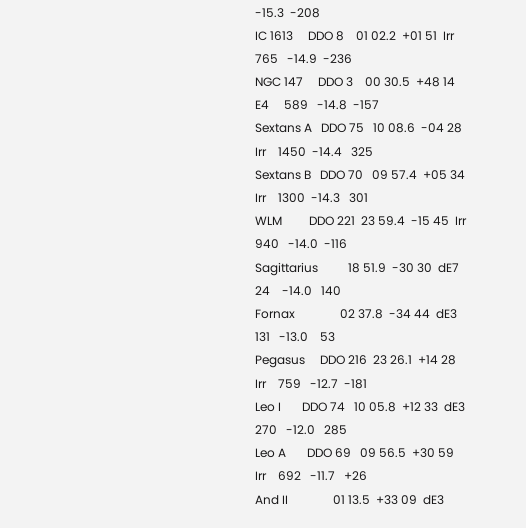-15.3  -208
IC 1613     DDO 8    01 02.2  +01 51  Irr    765   -14.9  -236
NGC 147     DDO 3    00 30.5  +48 14  E4     589   -14.8  -157
Sextans A   DDO 75   10 08.6  -04 28  Irr    1450  -14.4   325
Sextans B   DDO 70   09 57.4  +05 34  Irr    1300  -14.3   301
WLM         DDO 221  23 59.4  -15 45  Irr    940   -14.0  -116
Sagittarius          18 51.9  -30 30  dE7    24    -14.0   140
Fornax               02 37.8  -34 44  dE3    131   -13.0    53
Pegasus     DDO 216  23 26.1  +14 28  Irr    759   -12.7  -181
Leo I       DDO 74   10 05.8  +12 33  dE3    270   -12.0   285
Leo A       DDO 69   09 56.5  +30 59  Irr    692   -11.7   +26
And II               01 13.5  +33 09  dE3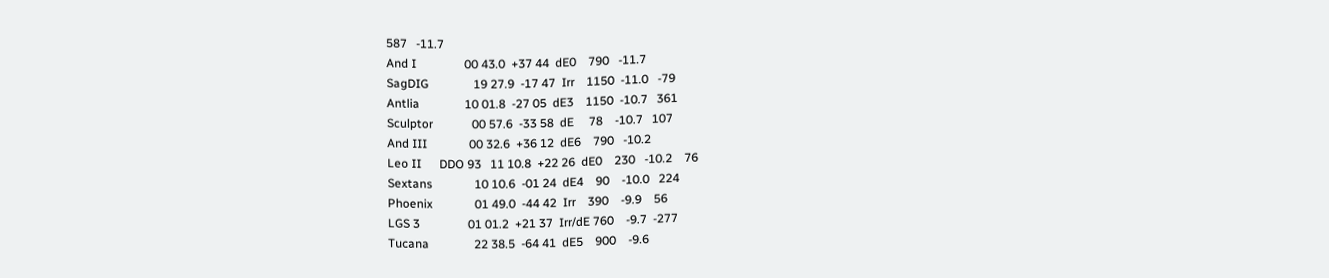587   -11.7
And I                00 43.0  +37 44  dE0    790   -11.7
SagDIG               19 27.9  -17 47  Irr    1150  -11.0   -79
Antlia               10 01.8  -27 05  dE3    1150  -10.7   361
Sculptor             00 57.6  -33 58  dE     78    -10.7   107
And III              00 32.6  +36 12  dE6    790   -10.2
Leo II      DDO 93   11 10.8  +22 26  dE0    230   -10.2    76
Sextans              10 10.6  -01 24  dE4    90    -10.0   224
Phoenix              01 49.0  -44 42  Irr    390    -9.9    56
LGS 3                01 01.2  +21 37  Irr/dE 760    -9.7  -277
Tucana               22 38.5  -64 41  dE5    900    -9.6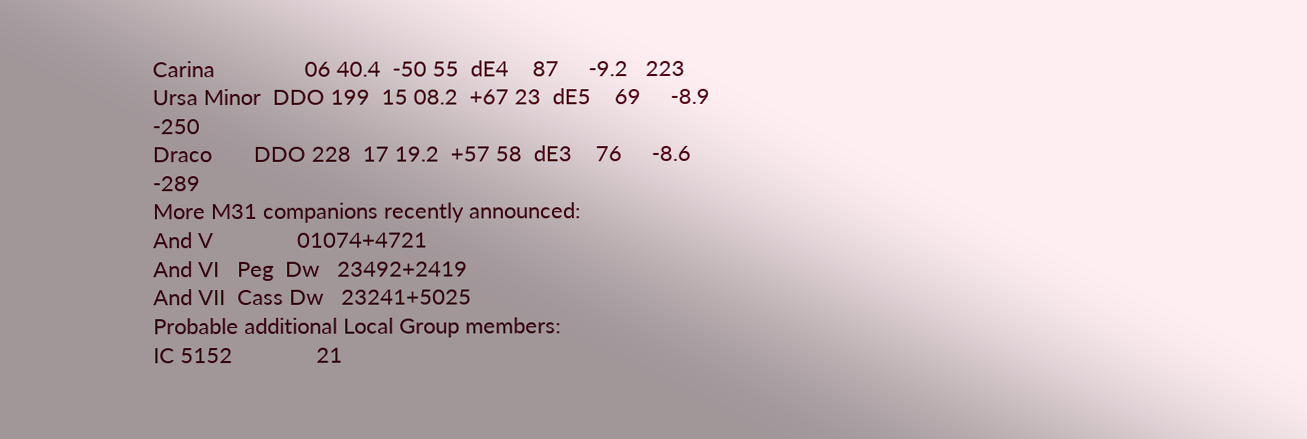Carina               06 40.4  -50 55  dE4    87     -9.2   223
Ursa Minor  DDO 199  15 08.2  +67 23  dE5    69     -8.9  -250
Draco       DDO 228  17 19.2  +57 58  dE3    76     -8.6  -289
More M31 companions recently announced:
And V              01074+4721
And VI   Peg  Dw   23492+2419
And VII  Cass Dw   23241+5025
Probable additional Local Group members:
IC 5152              21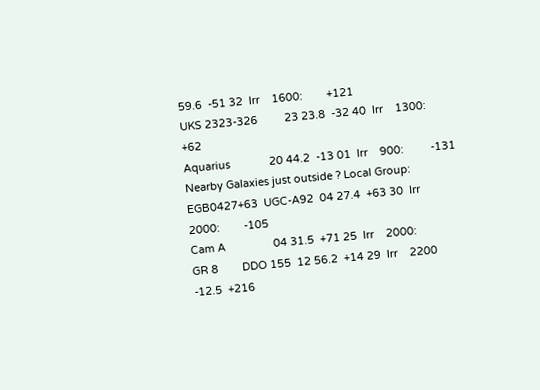59.6  -51 32  Irr    1600:        +121
UKS 2323-326         23 23.8  -32 40  Irr    1300:         +62
Aquarius             20 44.2  -13 01  Irr    900:         -131
Nearby Galaxies just outside ? Local Group:
EGB0427+63  UGC-A92  04 27.4  +63 30  Irr    2000:        -105
Cam A                04 31.5  +71 25  Irr    2000:
GR 8        DDO 155  12 56.2  +14 29  Irr    2200  -12.5  +216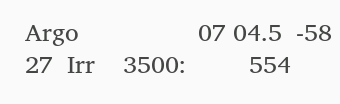Argo                 07 04.5  -58 27  Irr    3500:         554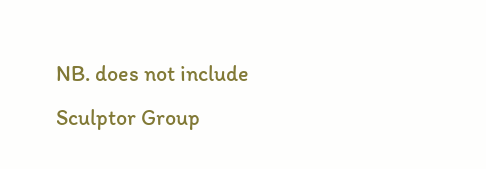NB. does not include Sculptor Group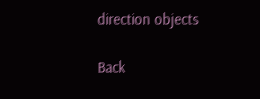direction objects

Back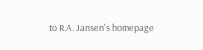to R.A. Jansen's homepage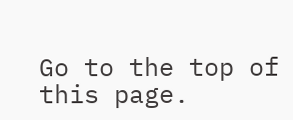Go to the top of this page.